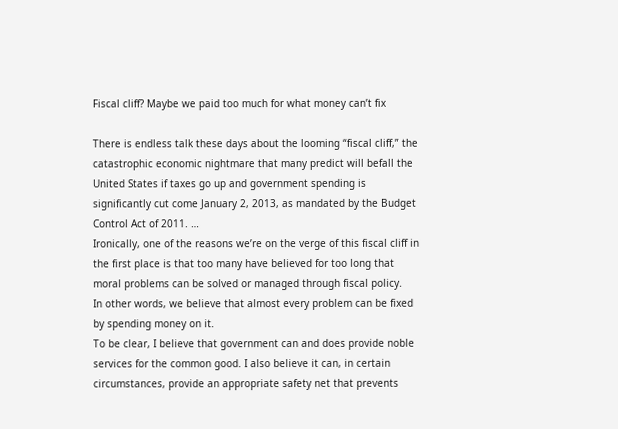Fiscal cliff? Maybe we paid too much for what money can’t fix

There is endless talk these days about the looming “fiscal cliff,” the catastrophic economic nightmare that many predict will befall the United States if taxes go up and government spending is significantly cut come January 2, 2013, as mandated by the Budget Control Act of 2011. …
Ironically, one of the reasons we’re on the verge of this fiscal cliff in the first place is that too many have believed for too long that moral problems can be solved or managed through fiscal policy.
In other words, we believe that almost every problem can be fixed by spending money on it.
To be clear, I believe that government can and does provide noble services for the common good. I also believe it can, in certain circumstances, provide an appropriate safety net that prevents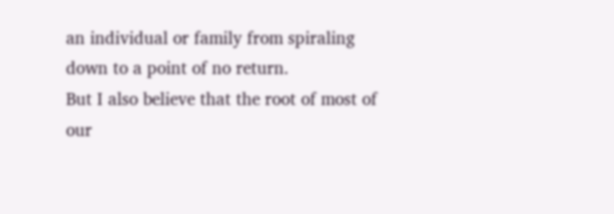an individual or family from spiraling down to a point of no return.
But I also believe that the root of most of our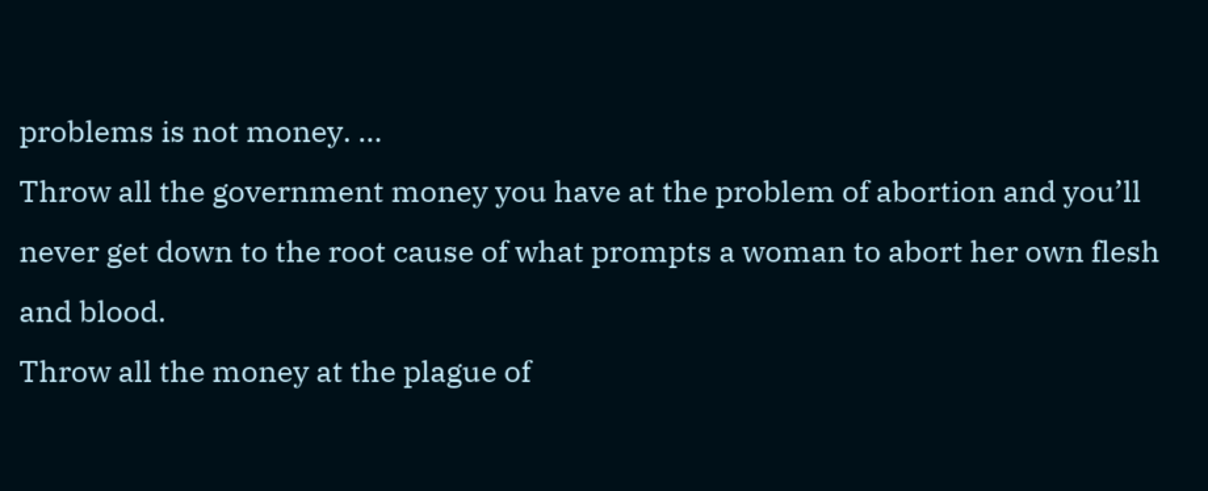problems is not money. …
Throw all the government money you have at the problem of abortion and you’ll never get down to the root cause of what prompts a woman to abort her own flesh and blood.
Throw all the money at the plague of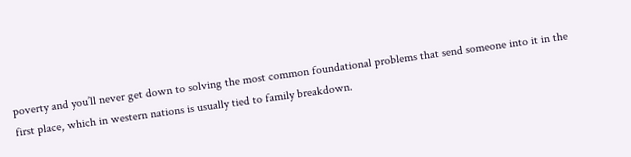poverty and you’ll never get down to solving the most common foundational problems that send someone into it in the first place, which in western nations is usually tied to family breakdown.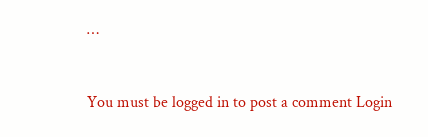…


You must be logged in to post a comment Login